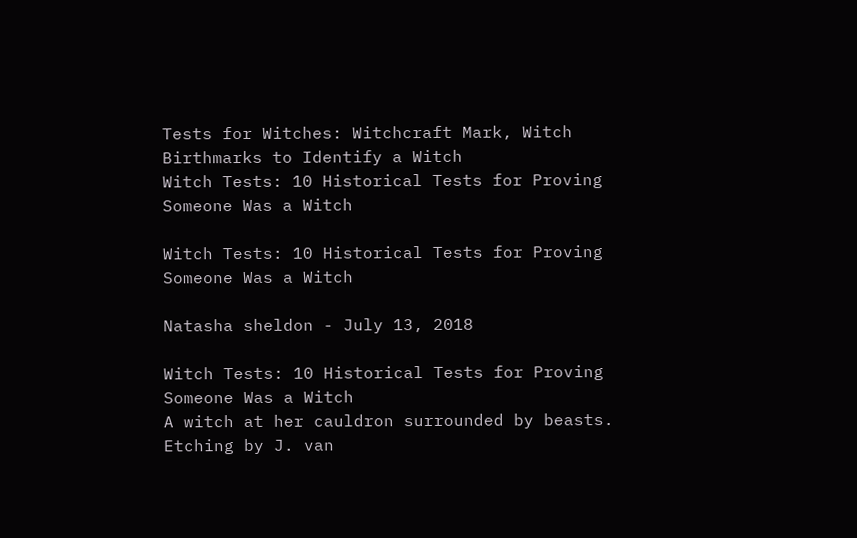Tests for Witches: Witchcraft Mark, Witch Birthmarks to Identify a Witch
Witch Tests: 10 Historical Tests for Proving Someone Was a Witch

Witch Tests: 10 Historical Tests for Proving Someone Was a Witch

Natasha sheldon - July 13, 2018

Witch Tests: 10 Historical Tests for Proving Someone Was a Witch
A witch at her cauldron surrounded by beasts. Etching by J. van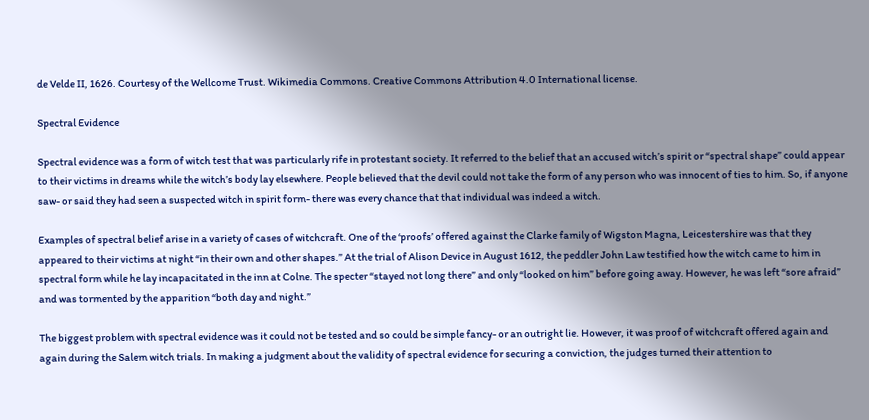de Velde II, 1626. Courtesy of the Wellcome Trust. Wikimedia Commons. Creative Commons Attribution 4.0 International license.

Spectral Evidence

Spectral evidence was a form of witch test that was particularly rife in protestant society. It referred to the belief that an accused witch’s spirit or “spectral shape” could appear to their victims in dreams while the witch’s body lay elsewhere. People believed that the devil could not take the form of any person who was innocent of ties to him. So, if anyone saw- or said they had seen a suspected witch in spirit form- there was every chance that that individual was indeed a witch.

Examples of spectral belief arise in a variety of cases of witchcraft. One of the ‘proofs’ offered against the Clarke family of Wigston Magna, Leicestershire was that they appeared to their victims at night “in their own and other shapes.” At the trial of Alison Device in August 1612, the peddler John Law testified how the witch came to him in spectral form while he lay incapacitated in the inn at Colne. The specter “stayed not long there” and only “looked on him” before going away. However, he was left “sore afraid” and was tormented by the apparition “both day and night.”

The biggest problem with spectral evidence was it could not be tested and so could be simple fancy- or an outright lie. However, it was proof of witchcraft offered again and again during the Salem witch trials. In making a judgment about the validity of spectral evidence for securing a conviction, the judges turned their attention to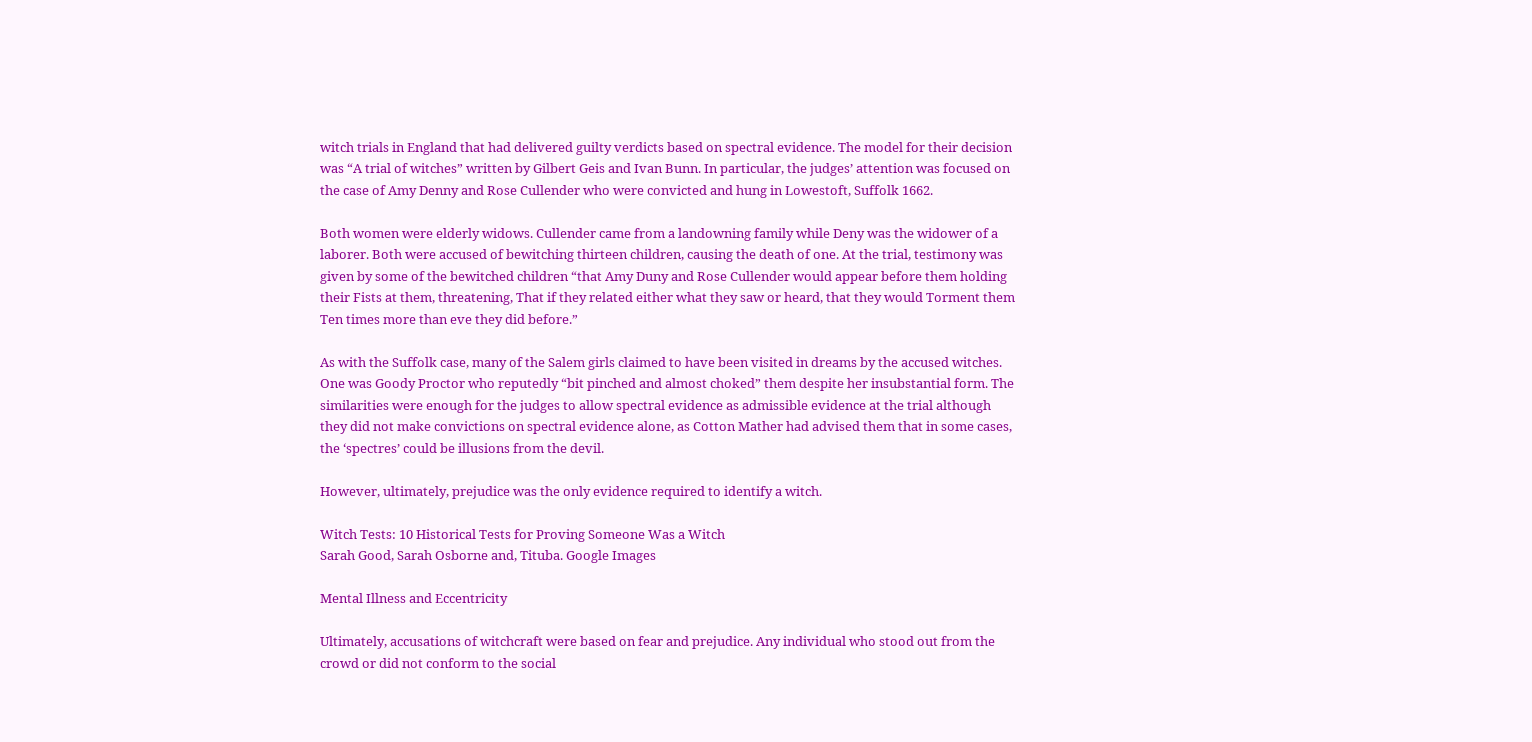witch trials in England that had delivered guilty verdicts based on spectral evidence. The model for their decision was “A trial of witches” written by Gilbert Geis and Ivan Bunn. In particular, the judges’ attention was focused on the case of Amy Denny and Rose Cullender who were convicted and hung in Lowestoft, Suffolk 1662.

Both women were elderly widows. Cullender came from a landowning family while Deny was the widower of a laborer. Both were accused of bewitching thirteen children, causing the death of one. At the trial, testimony was given by some of the bewitched children “that Amy Duny and Rose Cullender would appear before them holding their Fists at them, threatening, That if they related either what they saw or heard, that they would Torment them Ten times more than eve they did before.”

As with the Suffolk case, many of the Salem girls claimed to have been visited in dreams by the accused witches. One was Goody Proctor who reputedly “bit pinched and almost choked” them despite her insubstantial form. The similarities were enough for the judges to allow spectral evidence as admissible evidence at the trial although they did not make convictions on spectral evidence alone, as Cotton Mather had advised them that in some cases, the ‘spectres’ could be illusions from the devil.

However, ultimately, prejudice was the only evidence required to identify a witch.

Witch Tests: 10 Historical Tests for Proving Someone Was a Witch
Sarah Good, Sarah Osborne and, Tituba. Google Images

Mental Illness and Eccentricity

Ultimately, accusations of witchcraft were based on fear and prejudice. Any individual who stood out from the crowd or did not conform to the social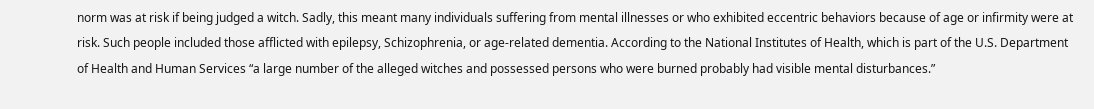norm was at risk if being judged a witch. Sadly, this meant many individuals suffering from mental illnesses or who exhibited eccentric behaviors because of age or infirmity were at risk. Such people included those afflicted with epilepsy, Schizophrenia, or age-related dementia. According to the National Institutes of Health, which is part of the U.S. Department of Health and Human Services “a large number of the alleged witches and possessed persons who were burned probably had visible mental disturbances.”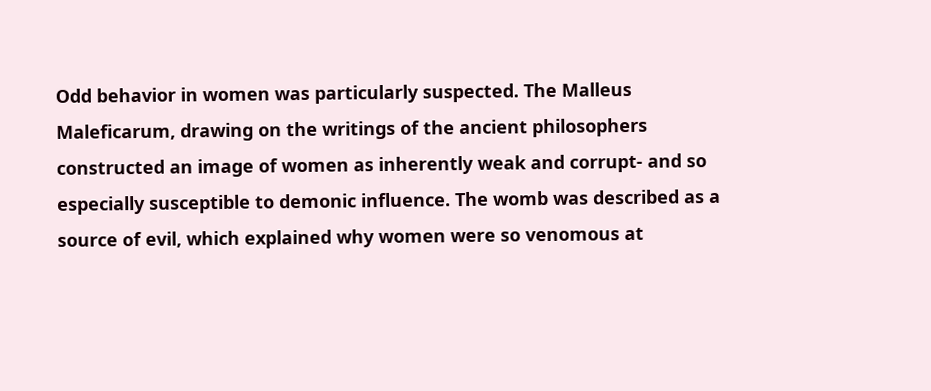Odd behavior in women was particularly suspected. The Malleus Maleficarum, drawing on the writings of the ancient philosophers constructed an image of women as inherently weak and corrupt- and so especially susceptible to demonic influence. The womb was described as a source of evil, which explained why women were so venomous at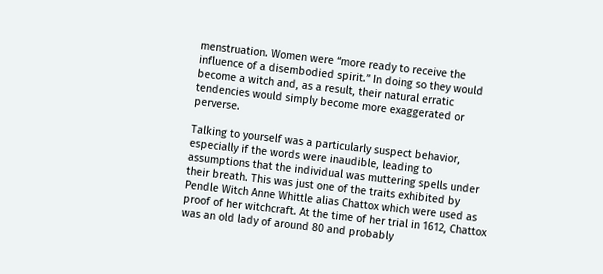menstruation. Women were “more ready to receive the influence of a disembodied spirit.” In doing so they would become a witch and, as a result, their natural erratic tendencies would simply become more exaggerated or perverse.

Talking to yourself was a particularly suspect behavior, especially if the words were inaudible, leading to assumptions that the individual was muttering spells under their breath. This was just one of the traits exhibited by Pendle Witch Anne Whittle alias Chattox which were used as proof of her witchcraft. At the time of her trial in 1612, Chattox was an old lady of around 80 and probably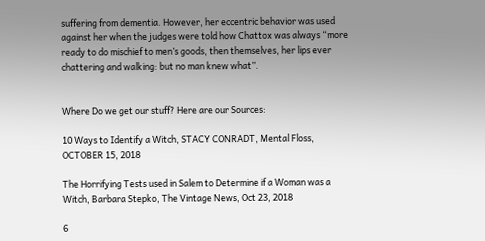suffering from dementia. However, her eccentric behavior was used against her when the judges were told how Chattox was always “more ready to do mischief to men’s goods, then themselves, her lips ever chattering and walking: but no man knew what”.


Where Do we get our stuff? Here are our Sources:

10 Ways to Identify a Witch, STACY CONRADT, Mental Floss, OCTOBER 15, 2018

The Horrifying Tests used in Salem to Determine if a Woman was a Witch, Barbara Stepko, The Vintage News, Oct 23, 2018

6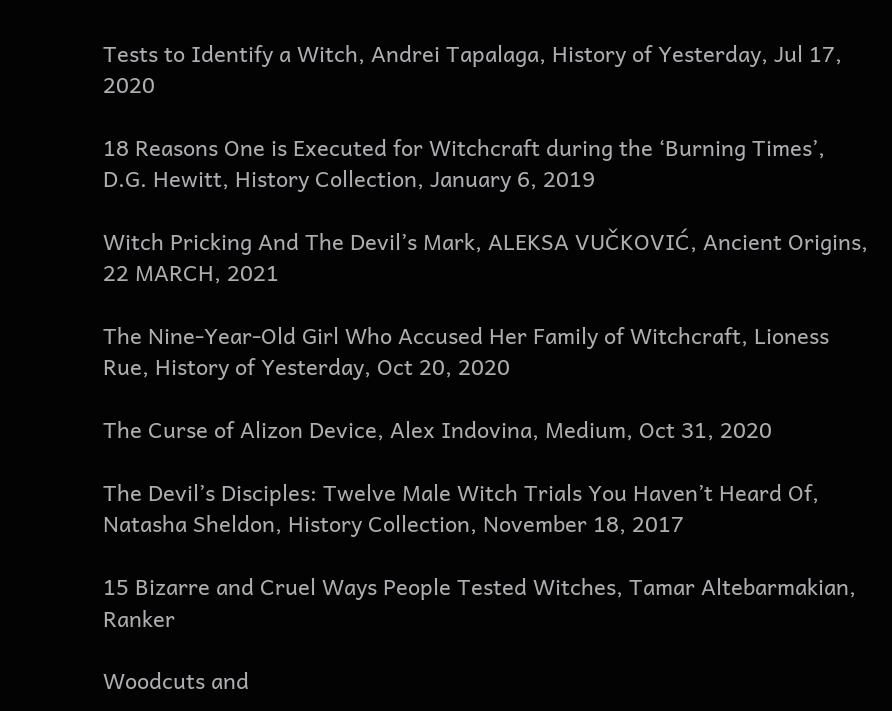Tests to Identify a Witch, Andrei Tapalaga, History of Yesterday, Jul 17, 2020

18 Reasons One is Executed for Witchcraft during the ‘Burning Times’, D.G. Hewitt, History Collection, January 6, 2019

Witch Pricking And The Devil’s Mark, ALEKSA VUČKOVIĆ, Ancient Origins, 22 MARCH, 2021

The Nine-Year-Old Girl Who Accused Her Family of Witchcraft, Lioness Rue, History of Yesterday, Oct 20, 2020

The Curse of Alizon Device, Alex Indovina, Medium, Oct 31, 2020

The Devil’s Disciples: Twelve Male Witch Trials You Haven’t Heard Of, Natasha Sheldon, History Collection, November 18, 2017

15 Bizarre and Cruel Ways People Tested Witches, Tamar Altebarmakian, Ranker

Woodcuts and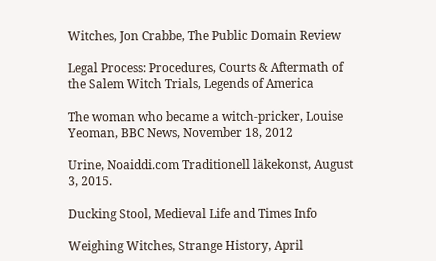Witches, Jon Crabbe, The Public Domain Review

Legal Process: Procedures, Courts & Aftermath of the Salem Witch Trials, Legends of America

The woman who became a witch-pricker, Louise Yeoman, BBC News, November 18, 2012

Urine, Noaiddi.com Traditionell läkekonst, August 3, 2015.

Ducking Stool, Medieval Life and Times Info

Weighing Witches, Strange History, April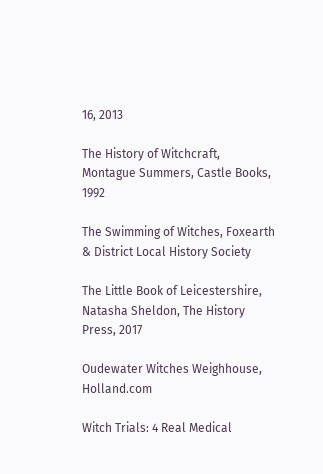16, 2013

The History of Witchcraft, Montague Summers, Castle Books, 1992

The Swimming of Witches, Foxearth & District Local History Society

The Little Book of Leicestershire, Natasha Sheldon, The History Press, 2017

Oudewater Witches Weighhouse, Holland.com

Witch Trials: 4 Real Medical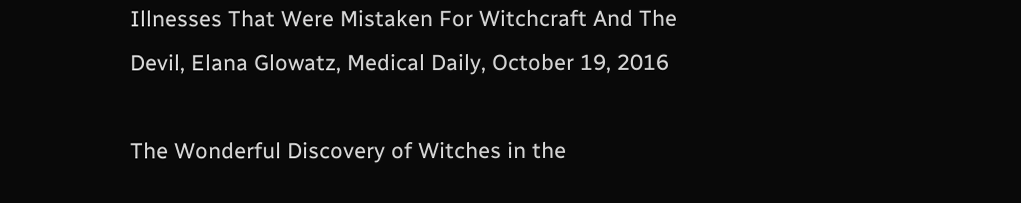Illnesses That Were Mistaken For Witchcraft And The Devil, Elana Glowatz, Medical Daily, October 19, 2016

The Wonderful Discovery of Witches in the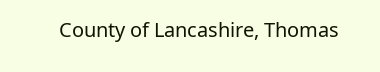County of Lancashire, Thomas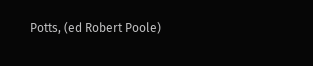Potts, (ed Robert Poole)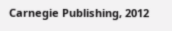Carnegie Publishing, 2012